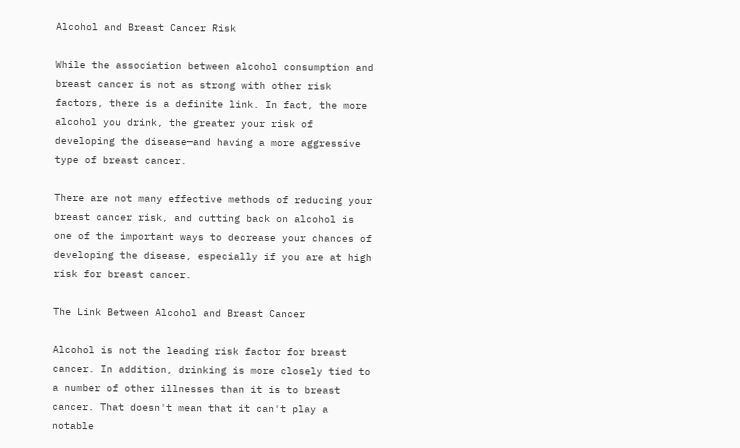Alcohol and Breast Cancer Risk

While the association between alcohol consumption and breast cancer is not as strong with other risk factors, there is a definite link. In fact, the more alcohol you drink, the greater your risk of developing the disease—and having a more aggressive type of breast cancer.

There are not many effective methods of reducing your breast cancer risk, and cutting back on alcohol is one of the important ways to decrease your chances of developing the disease, especially if you are at high risk for breast cancer.

The Link Between Alcohol and Breast Cancer

Alcohol is not the leading risk factor for breast cancer. In addition, drinking is more closely tied to a number of other illnesses than it is to breast cancer. That doesn't mean that it can't play a notable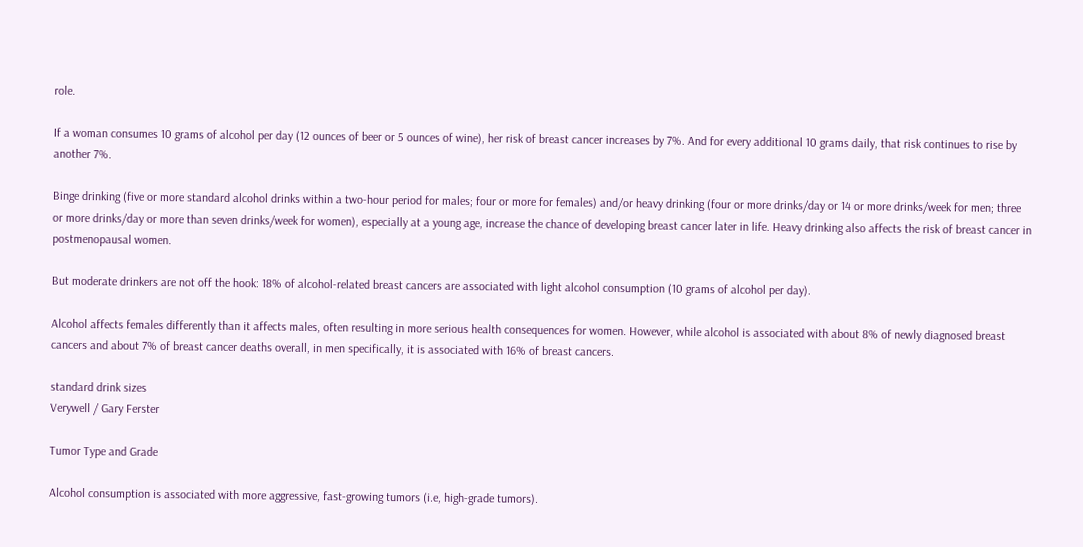role.

If a woman consumes 10 grams of alcohol per day (12 ounces of beer or 5 ounces of wine), her risk of breast cancer increases by 7%. And for every additional 10 grams daily, that risk continues to rise by another 7%.

Binge drinking (five or more standard alcohol drinks within a two-hour period for males; four or more for females) and/or heavy drinking (four or more drinks/day or 14 or more drinks/week for men; three or more drinks/day or more than seven drinks/week for women), especially at a young age, increase the chance of developing breast cancer later in life. Heavy drinking also affects the risk of breast cancer in postmenopausal women.

But moderate drinkers are not off the hook: 18% of alcohol-related breast cancers are associated with light alcohol consumption (10 grams of alcohol per day).

Alcohol affects females differently than it affects males, often resulting in more serious health consequences for women. However, while alcohol is associated with about 8% of newly diagnosed breast cancers and about 7% of breast cancer deaths overall, in men specifically, it is associated with 16% of breast cancers.

standard drink sizes
Verywell / Gary Ferster

Tumor Type and Grade

Alcohol consumption is associated with more aggressive, fast-growing tumors (i.e, high-grade tumors).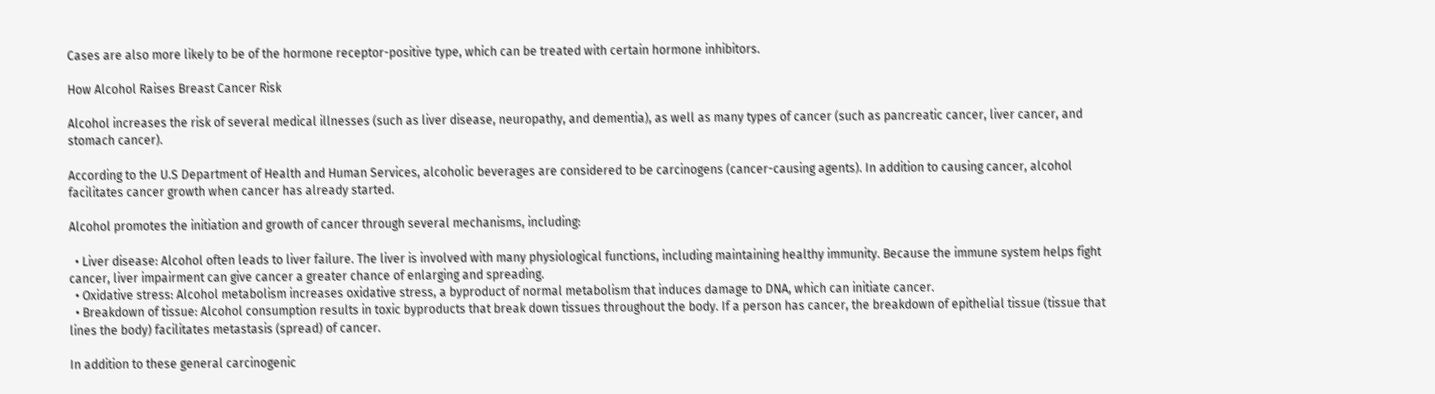Cases are also more likely to be of the hormone receptor-positive type, which can be treated with certain hormone inhibitors.

How Alcohol Raises Breast Cancer Risk

Alcohol increases the risk of several medical illnesses (such as liver disease, neuropathy, and dementia), as well as many types of cancer (such as pancreatic cancer, liver cancer, and stomach cancer).

According to the U.S Department of Health and Human Services, alcoholic beverages are considered to be carcinogens (cancer-causing agents). In addition to causing cancer, alcohol facilitates cancer growth when cancer has already started.

Alcohol promotes the initiation and growth of cancer through several mechanisms, including:

  • Liver disease: Alcohol often leads to liver failure. The liver is involved with many physiological functions, including maintaining healthy immunity. Because the immune system helps fight cancer, liver impairment can give cancer a greater chance of enlarging and spreading.
  • Oxidative stress: Alcohol metabolism increases oxidative stress, a byproduct of normal metabolism that induces damage to DNA, which can initiate cancer.
  • Breakdown of tissue: Alcohol consumption results in toxic byproducts that break down tissues throughout the body. If a person has cancer, the breakdown of epithelial tissue (tissue that lines the body) facilitates metastasis (spread) of cancer.

In addition to these general carcinogenic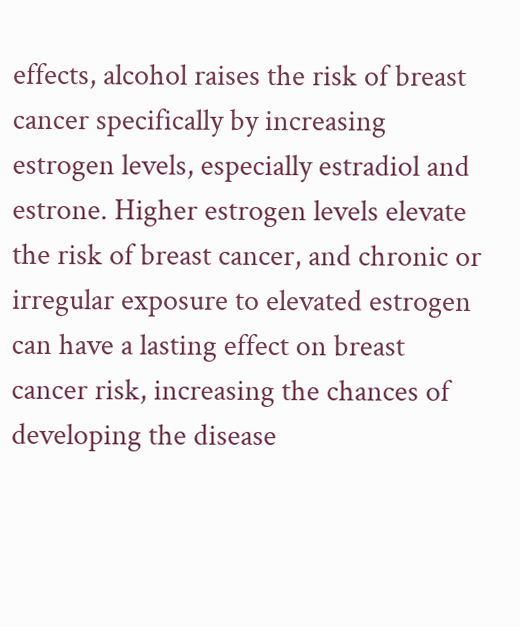effects, alcohol raises the risk of breast cancer specifically by increasing estrogen levels, especially estradiol and estrone. Higher estrogen levels elevate the risk of breast cancer, and chronic or irregular exposure to elevated estrogen can have a lasting effect on breast cancer risk, increasing the chances of developing the disease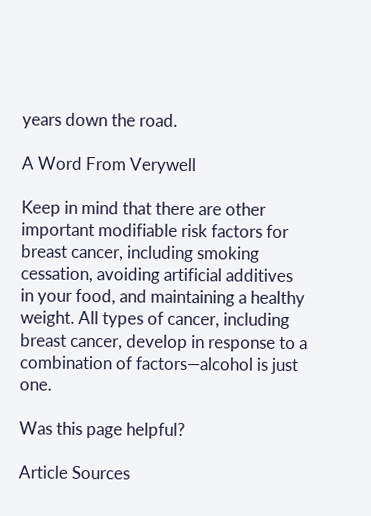years down the road.

A Word From Verywell

Keep in mind that there are other important modifiable risk factors for breast cancer, including smoking cessation, avoiding artificial additives in your food, and maintaining a healthy weight. All types of cancer, including breast cancer, develop in response to a combination of factors—alcohol is just one.

Was this page helpful?

Article Sources